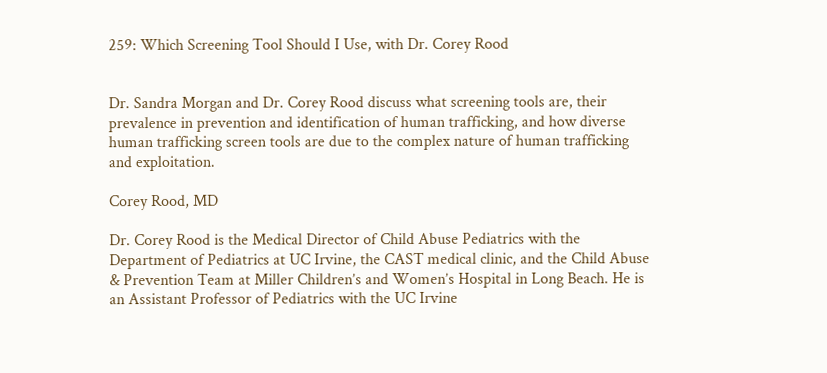259: Which Screening Tool Should I Use, with Dr. Corey Rood


Dr. Sandra Morgan and Dr. Corey Rood discuss what screening tools are, their prevalence in prevention and identification of human trafficking, and how diverse human trafficking screen tools are due to the complex nature of human trafficking and exploitation.

Corey Rood, MD

Dr. Corey Rood is the Medical Director of Child Abuse Pediatrics with the Department of Pediatrics at UC Irvine, the CAST medical clinic, and the Child Abuse & Prevention Team at Miller Children’s and Women’s Hospital in Long Beach. He is an Assistant Professor of Pediatrics with the UC Irvine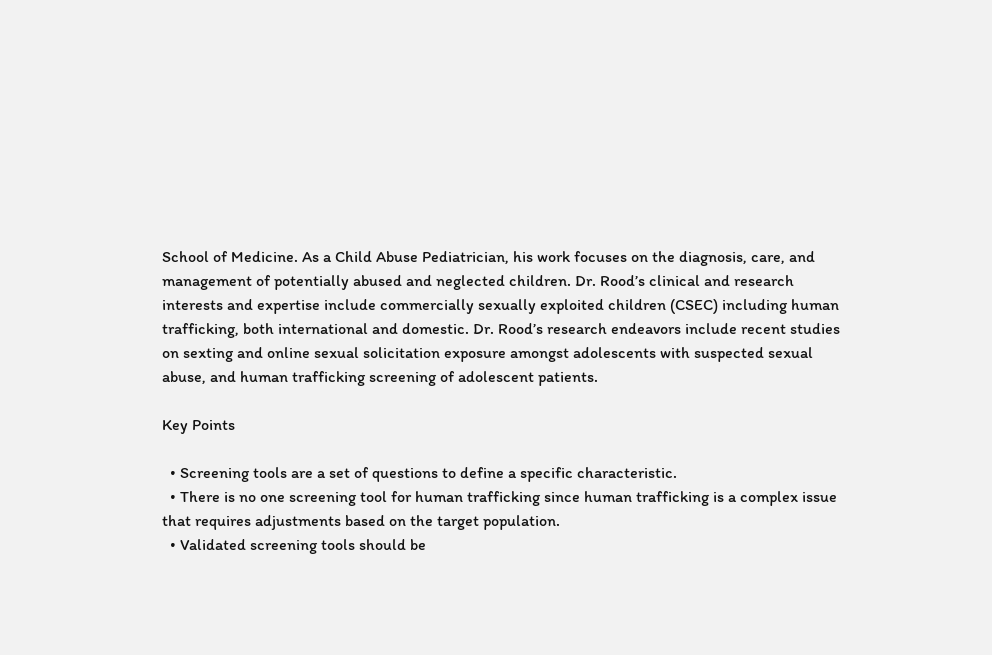School of Medicine. As a Child Abuse Pediatrician, his work focuses on the diagnosis, care, and management of potentially abused and neglected children. Dr. Rood’s clinical and research interests and expertise include commercially sexually exploited children (CSEC) including human trafficking, both international and domestic. Dr. Rood’s research endeavors include recent studies on sexting and online sexual solicitation exposure amongst adolescents with suspected sexual abuse, and human trafficking screening of adolescent patients.

Key Points

  • Screening tools are a set of questions to define a specific characteristic.
  • There is no one screening tool for human trafficking since human trafficking is a complex issue that requires adjustments based on the target population.
  • Validated screening tools should be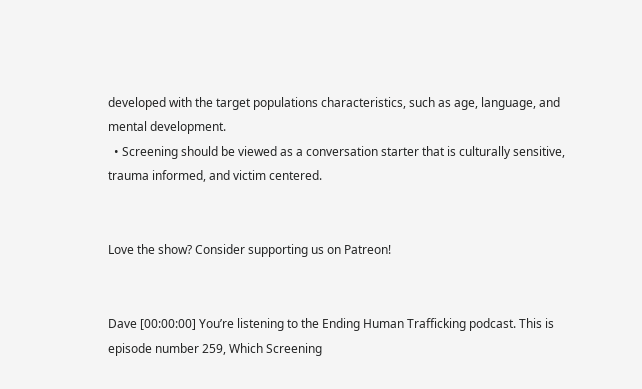developed with the target populations characteristics, such as age, language, and mental development.
  • Screening should be viewed as a conversation starter that is culturally sensitive, trauma informed, and victim centered.


Love the show? Consider supporting us on Patreon!


Dave [00:00:00] You’re listening to the Ending Human Trafficking podcast. This is episode number 259, Which Screening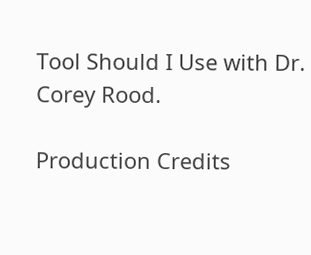Tool Should I Use with Dr. Corey Rood.

Production Credits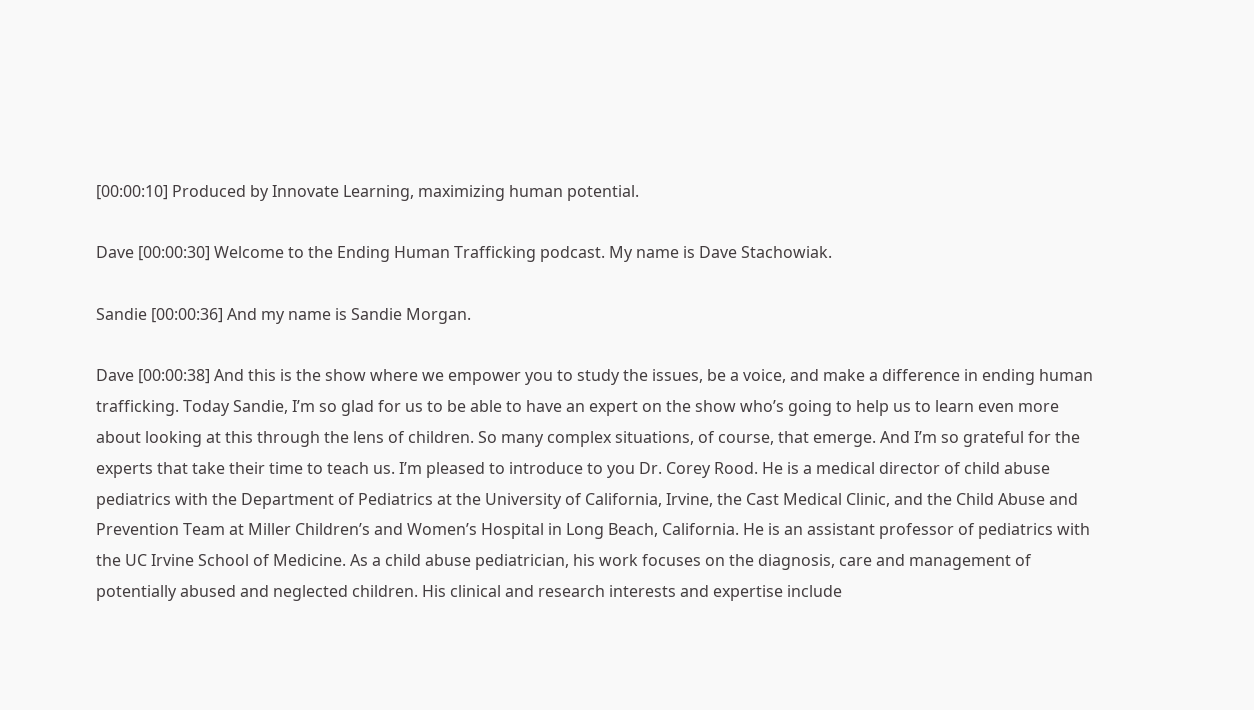[00:00:10] Produced by Innovate Learning, maximizing human potential.

Dave [00:00:30] Welcome to the Ending Human Trafficking podcast. My name is Dave Stachowiak.

Sandie [00:00:36] And my name is Sandie Morgan.

Dave [00:00:38] And this is the show where we empower you to study the issues, be a voice, and make a difference in ending human trafficking. Today Sandie, I’m so glad for us to be able to have an expert on the show who’s going to help us to learn even more about looking at this through the lens of children. So many complex situations, of course, that emerge. And I’m so grateful for the experts that take their time to teach us. I’m pleased to introduce to you Dr. Corey Rood. He is a medical director of child abuse pediatrics with the Department of Pediatrics at the University of California, Irvine, the Cast Medical Clinic, and the Child Abuse and Prevention Team at Miller Children’s and Women’s Hospital in Long Beach, California. He is an assistant professor of pediatrics with the UC Irvine School of Medicine. As a child abuse pediatrician, his work focuses on the diagnosis, care and management of potentially abused and neglected children. His clinical and research interests and expertise include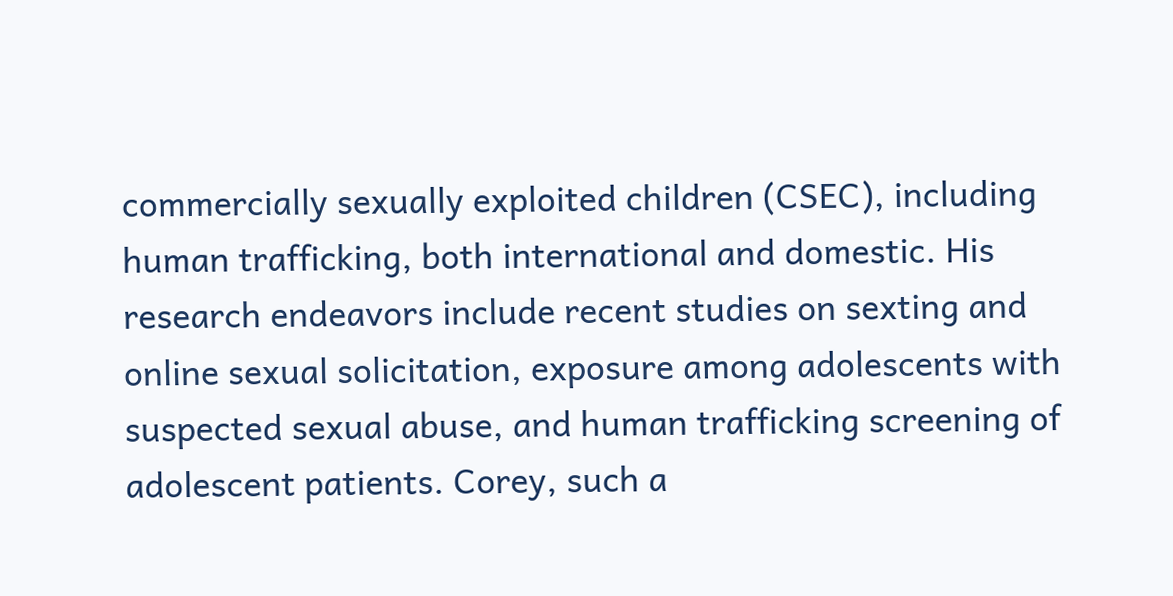commercially sexually exploited children (CSEC), including human trafficking, both international and domestic. His research endeavors include recent studies on sexting and online sexual solicitation, exposure among adolescents with suspected sexual abuse, and human trafficking screening of adolescent patients. Corey, such a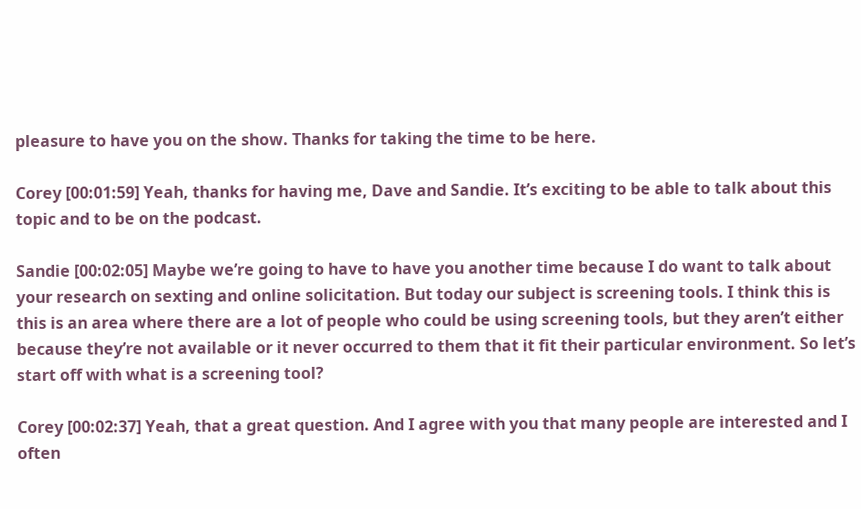pleasure to have you on the show. Thanks for taking the time to be here.

Corey [00:01:59] Yeah, thanks for having me, Dave and Sandie. It’s exciting to be able to talk about this topic and to be on the podcast.

Sandie [00:02:05] Maybe we’re going to have to have you another time because I do want to talk about your research on sexting and online solicitation. But today our subject is screening tools. I think this is this is an area where there are a lot of people who could be using screening tools, but they aren’t either because they’re not available or it never occurred to them that it fit their particular environment. So let’s start off with what is a screening tool?

Corey [00:02:37] Yeah, that a great question. And I agree with you that many people are interested and I often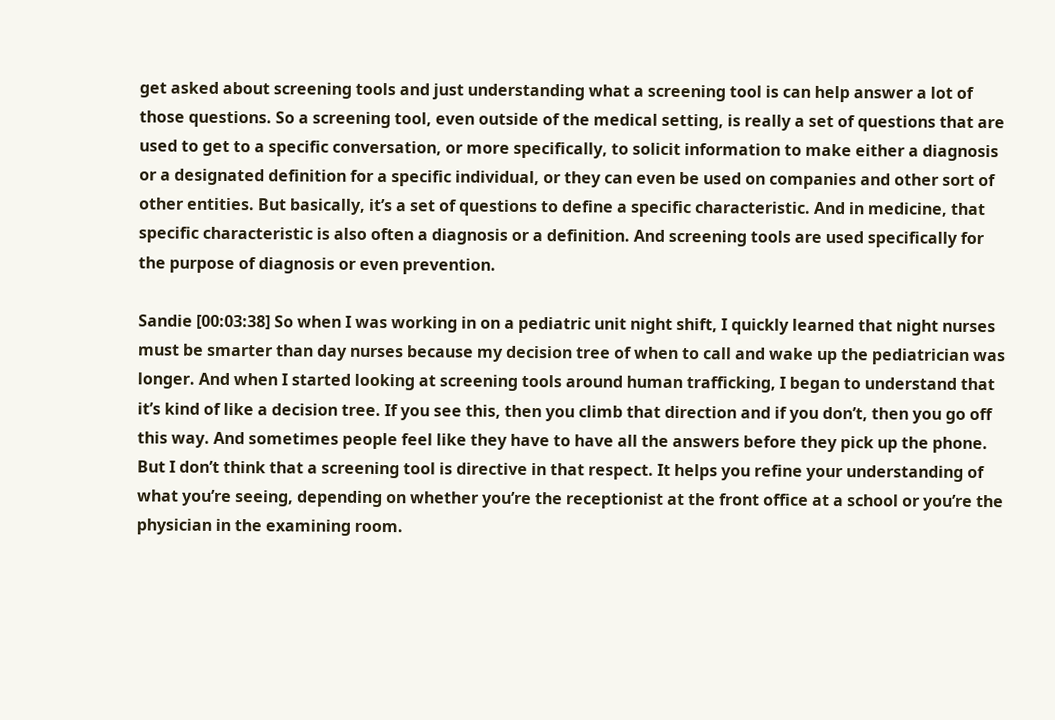get asked about screening tools and just understanding what a screening tool is can help answer a lot of those questions. So a screening tool, even outside of the medical setting, is really a set of questions that are used to get to a specific conversation, or more specifically, to solicit information to make either a diagnosis or a designated definition for a specific individual, or they can even be used on companies and other sort of other entities. But basically, it’s a set of questions to define a specific characteristic. And in medicine, that specific characteristic is also often a diagnosis or a definition. And screening tools are used specifically for the purpose of diagnosis or even prevention.

Sandie [00:03:38] So when I was working in on a pediatric unit night shift, I quickly learned that night nurses must be smarter than day nurses because my decision tree of when to call and wake up the pediatrician was longer. And when I started looking at screening tools around human trafficking, I began to understand that it’s kind of like a decision tree. If you see this, then you climb that direction and if you don’t, then you go off this way. And sometimes people feel like they have to have all the answers before they pick up the phone. But I don’t think that a screening tool is directive in that respect. It helps you refine your understanding of what you’re seeing, depending on whether you’re the receptionist at the front office at a school or you’re the physician in the examining room.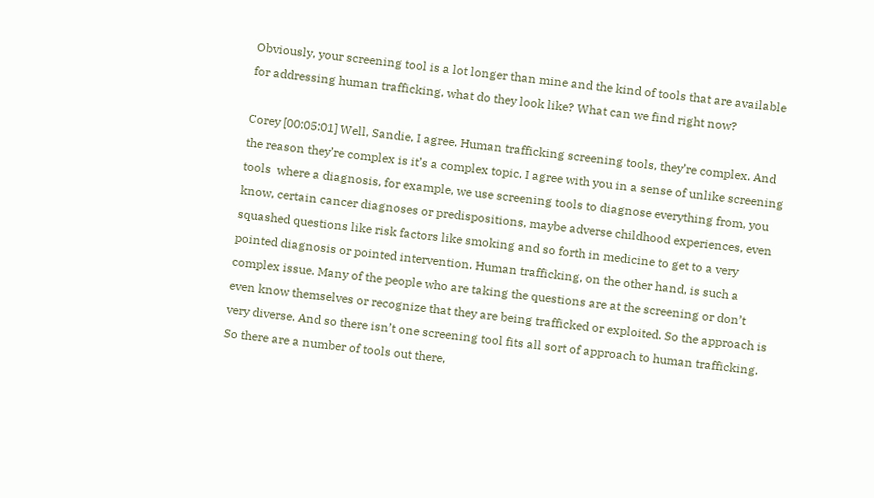Obviously, your screening tool is a lot longer than mine and the kind of tools that are available for addressing human trafficking, what do they look like? What can we find right now?

Corey [00:05:01] Well, Sandie, I agree. Human trafficking screening tools, they’re complex. And the reason they’re complex is it’s a complex topic. I agree with you in a sense of unlike screening tools  where a diagnosis, for example, we use screening tools to diagnose everything from, you know, certain cancer diagnoses or predispositions, maybe adverse childhood experiences, even squashed questions like risk factors like smoking and so forth in medicine to get to a very pointed diagnosis or pointed intervention. Human trafficking, on the other hand, is such a complex issue. Many of the people who are taking the questions are at the screening or don’t even know themselves or recognize that they are being trafficked or exploited. So the approach is very diverse. And so there isn’t one screening tool fits all sort of approach to human trafficking. So there are a number of tools out there,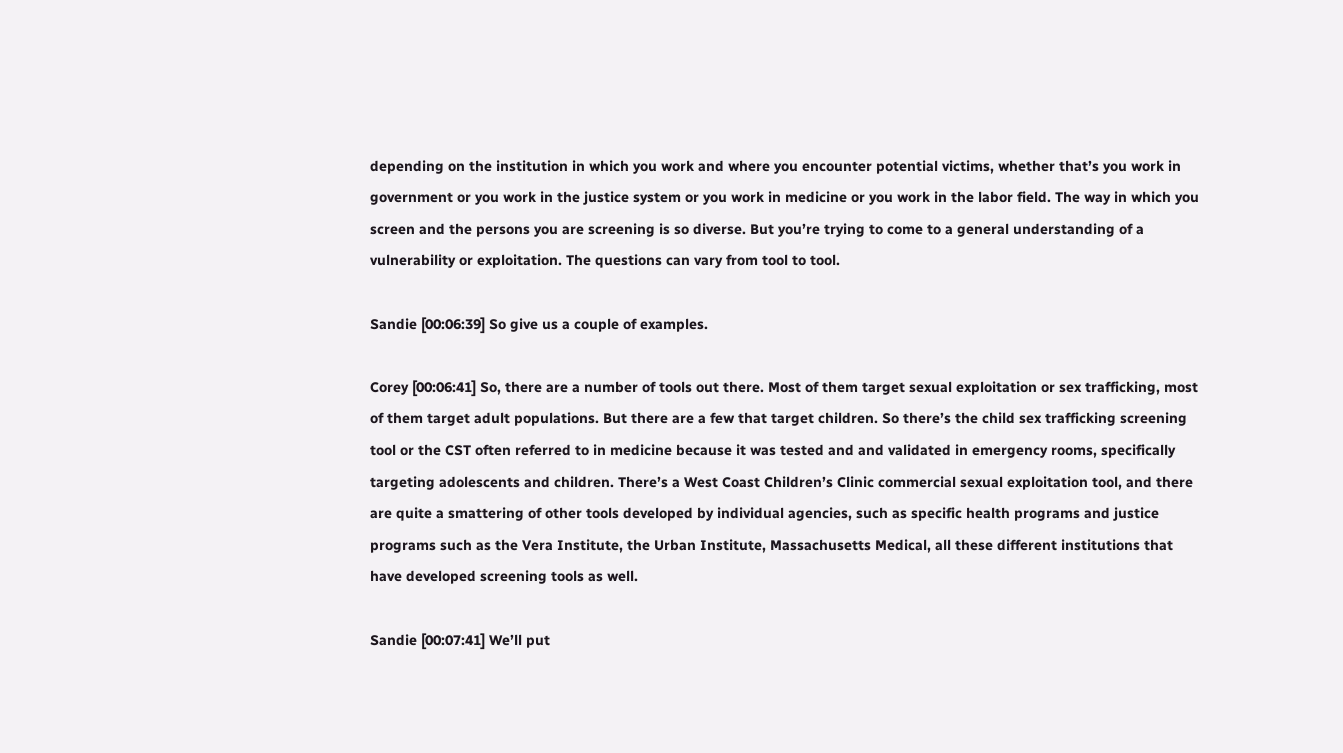depending on the institution in which you work and where you encounter potential victims, whether that’s you work in government or you work in the justice system or you work in medicine or you work in the labor field. The way in which you screen and the persons you are screening is so diverse. But you’re trying to come to a general understanding of a vulnerability or exploitation. The questions can vary from tool to tool.

Sandie [00:06:39] So give us a couple of examples.

Corey [00:06:41] So, there are a number of tools out there. Most of them target sexual exploitation or sex trafficking, most of them target adult populations. But there are a few that target children. So there’s the child sex trafficking screening tool or the CST often referred to in medicine because it was tested and and validated in emergency rooms, specifically targeting adolescents and children. There’s a West Coast Children’s Clinic commercial sexual exploitation tool, and there are quite a smattering of other tools developed by individual agencies, such as specific health programs and justice programs such as the Vera Institute, the Urban Institute, Massachusetts Medical, all these different institutions that have developed screening tools as well.

Sandie [00:07:41] We’ll put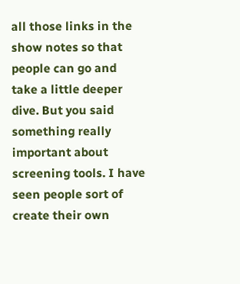all those links in the show notes so that people can go and take a little deeper dive. But you said something really important about screening tools. I have seen people sort of create their own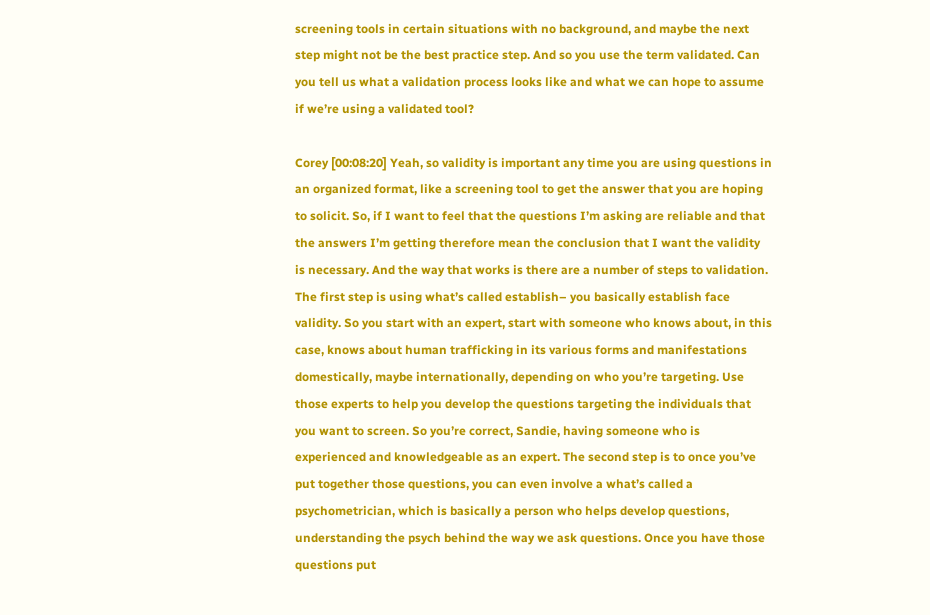screening tools in certain situations with no background, and maybe the next step might not be the best practice step. And so you use the term validated. Can you tell us what a validation process looks like and what we can hope to assume if we’re using a validated tool?

Corey [00:08:20] Yeah, so validity is important any time you are using questions in an organized format, like a screening tool to get the answer that you are hoping to solicit. So, if I want to feel that the questions I’m asking are reliable and that the answers I’m getting therefore mean the conclusion that I want the validity is necessary. And the way that works is there are a number of steps to validation. The first step is using what’s called establish– you basically establish face validity. So you start with an expert, start with someone who knows about, in this case, knows about human trafficking in its various forms and manifestations domestically, maybe internationally, depending on who you’re targeting. Use those experts to help you develop the questions targeting the individuals that you want to screen. So you’re correct, Sandie, having someone who is experienced and knowledgeable as an expert. The second step is to once you’ve put together those questions, you can even involve a what’s called a psychometrician, which is basically a person who helps develop questions, understanding the psych behind the way we ask questions. Once you have those questions put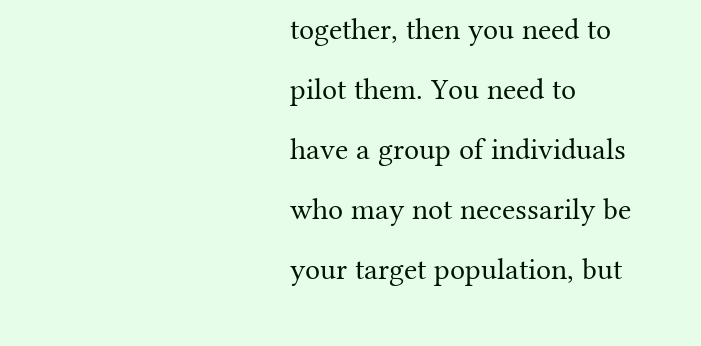together, then you need to pilot them. You need to have a group of individuals who may not necessarily be your target population, but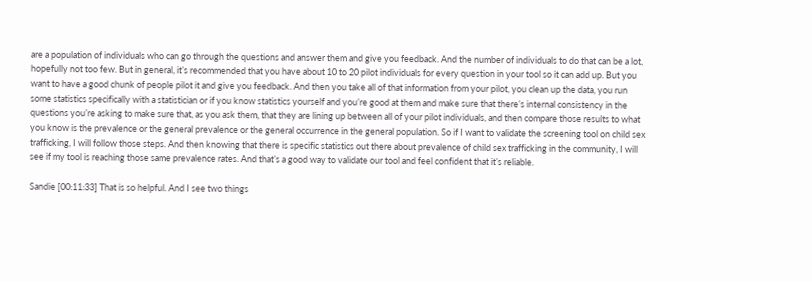are a population of individuals who can go through the questions and answer them and give you feedback. And the number of individuals to do that can be a lot, hopefully not too few. But in general, it’s recommended that you have about 10 to 20 pilot individuals for every question in your tool so it can add up. But you want to have a good chunk of people pilot it and give you feedback. And then you take all of that information from your pilot, you clean up the data, you run some statistics specifically with a statistician or if you know statistics yourself and you’re good at them and make sure that there’s internal consistency in the questions you’re asking to make sure that, as you ask them, that they are lining up between all of your pilot individuals, and then compare those results to what you know is the prevalence or the general prevalence or the general occurrence in the general population. So if I want to validate the screening tool on child sex trafficking, I will follow those steps. And then knowing that there is specific statistics out there about prevalence of child sex trafficking in the community, I will see if my tool is reaching those same prevalence rates. And that’s a good way to validate our tool and feel confident that it’s reliable.

Sandie [00:11:33] That is so helpful. And I see two things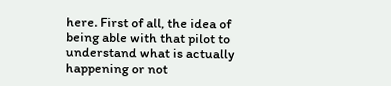here. First of all, the idea of being able with that pilot to understand what is actually happening or not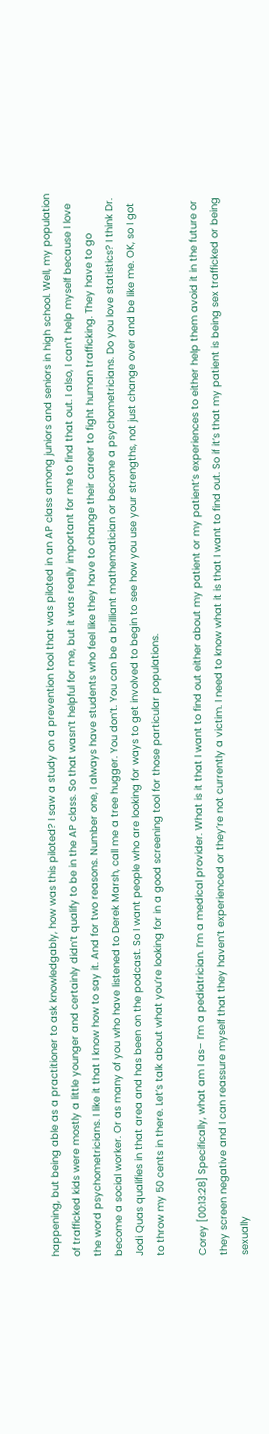happening, but being able as a practitioner to ask knowledgably, how was this piloted? I saw a study on a prevention tool that was piloted in an AP class among juniors and seniors in high school. Well, my population of trafficked kids were mostly a little younger and certainly didn’t qualify to be in the AP class. So that wasn’t helpful for me, but it was really important for me to find that out. I also, I can’t help myself because I love the word psychometricians. I like it that I know how to say it. And for two reasons. Number one, I always have students who feel like they have to change their career to fight human trafficking. They have to go become a social worker. Or as many of you who have listened to Derek Marsh, call me a tree hugger. You don’t. You can be a brilliant mathematician or become a psychometricians. Do you love statistics? I think Dr. Jodi Quas qualifies in that area and has been on the podcast. So I want people who are looking for ways to get involved to begin to see how you use your strengths, not just change over and be like me. OK, so I got to throw my 50 cents in there. Let’s talk about what you’re looking for in a good screening tool for those particular populations.

Corey [00:13:28] Specifically, what am I as– I’m a pediatrician. I’m a medical provider. What is it that I want to find out either about my patient or my patient’s experiences to either help them avoid it in the future or they screen negative and I can reassure myself that they haven’t experienced or they’re not currently a victim. I need to know what it is that I want to find out. So if it’s that my patient is being sex trafficked or being sexually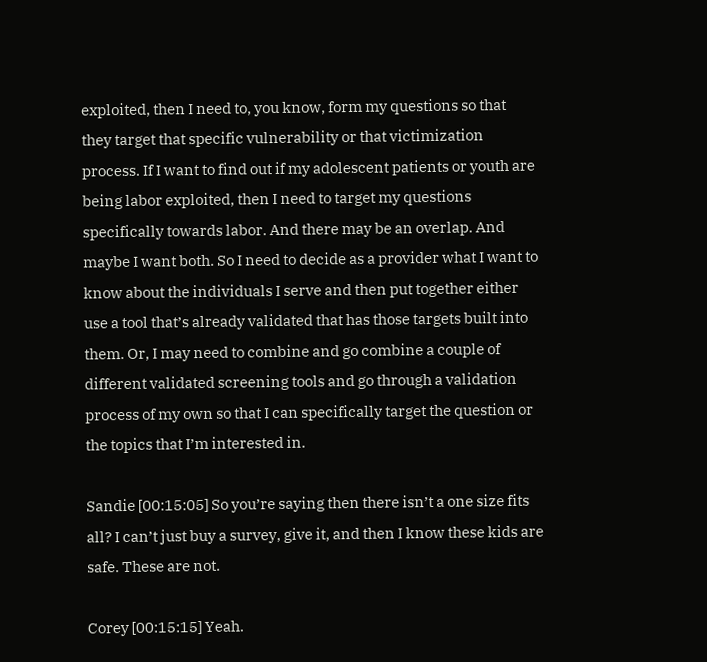exploited, then I need to, you know, form my questions so that they target that specific vulnerability or that victimization process. If I want to find out if my adolescent patients or youth are being labor exploited, then I need to target my questions specifically towards labor. And there may be an overlap. And maybe I want both. So I need to decide as a provider what I want to know about the individuals I serve and then put together either use a tool that’s already validated that has those targets built into them. Or, I may need to combine and go combine a couple of different validated screening tools and go through a validation process of my own so that I can specifically target the question or the topics that I’m interested in.

Sandie [00:15:05] So you’re saying then there isn’t a one size fits all? I can’t just buy a survey, give it, and then I know these kids are safe. These are not.

Corey [00:15:15] Yeah.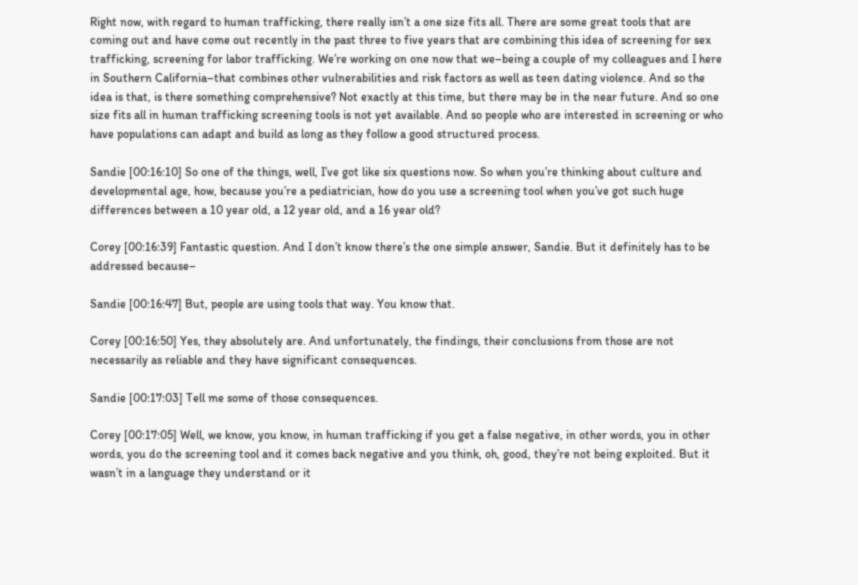Right now, with regard to human trafficking, there really isn’t a one size fits all. There are some great tools that are coming out and have come out recently in the past three to five years that are combining this idea of screening for sex trafficking, screening for labor trafficking. We’re working on one now that we–being a couple of my colleagues and I here in Southern California–that combines other vulnerabilities and risk factors as well as teen dating violence. And so the idea is that, is there something comprehensive? Not exactly at this time, but there may be in the near future. And so one size fits all in human trafficking screening tools is not yet available. And so people who are interested in screening or who have populations can adapt and build as long as they follow a good structured process.

Sandie [00:16:10] So one of the things, well, I’ve got like six questions now. So when you’re thinking about culture and developmental age, how, because you’re a pediatrician, how do you use a screening tool when you’ve got such huge differences between a 10 year old, a 12 year old, and a 16 year old?

Corey [00:16:39] Fantastic question. And I don’t know there’s the one simple answer, Sandie. But it definitely has to be addressed because–

Sandie [00:16:47] But, people are using tools that way. You know that.

Corey [00:16:50] Yes, they absolutely are. And unfortunately, the findings, their conclusions from those are not necessarily as reliable and they have significant consequences.

Sandie [00:17:03] Tell me some of those consequences.

Corey [00:17:05] Well, we know, you know, in human trafficking if you get a false negative, in other words, you in other words, you do the screening tool and it comes back negative and you think, oh, good, they’re not being exploited. But it wasn’t in a language they understand or it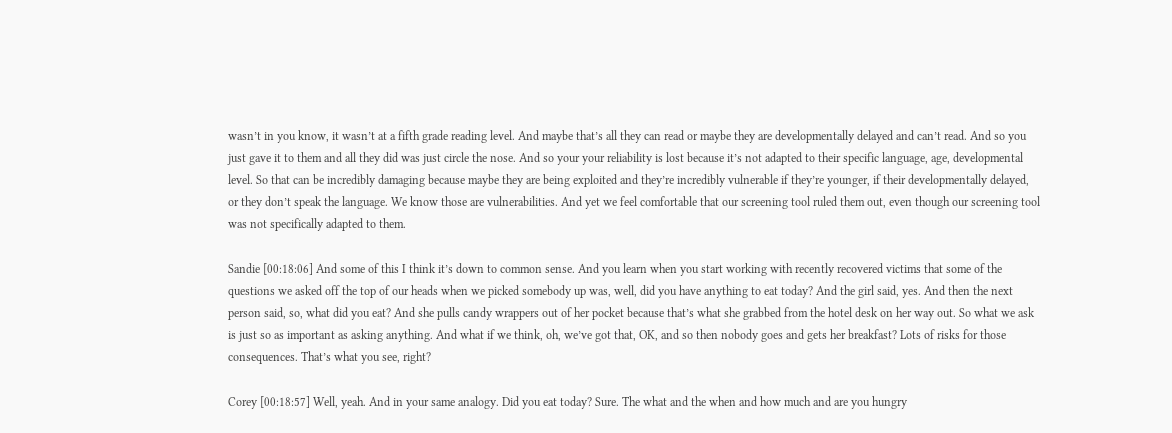wasn’t in you know, it wasn’t at a fifth grade reading level. And maybe that’s all they can read or maybe they are developmentally delayed and can’t read. And so you just gave it to them and all they did was just circle the nose. And so your your reliability is lost because it’s not adapted to their specific language, age, developmental level. So that can be incredibly damaging because maybe they are being exploited and they’re incredibly vulnerable if they’re younger, if their developmentally delayed, or they don’t speak the language. We know those are vulnerabilities. And yet we feel comfortable that our screening tool ruled them out, even though our screening tool was not specifically adapted to them.

Sandie [00:18:06] And some of this I think it’s down to common sense. And you learn when you start working with recently recovered victims that some of the questions we asked off the top of our heads when we picked somebody up was, well, did you have anything to eat today? And the girl said, yes. And then the next person said, so, what did you eat? And she pulls candy wrappers out of her pocket because that’s what she grabbed from the hotel desk on her way out. So what we ask is just so as important as asking anything. And what if we think, oh, we’ve got that, OK, and so then nobody goes and gets her breakfast? Lots of risks for those consequences. That’s what you see, right?

Corey [00:18:57] Well, yeah. And in your same analogy. Did you eat today? Sure. The what and the when and how much and are you hungry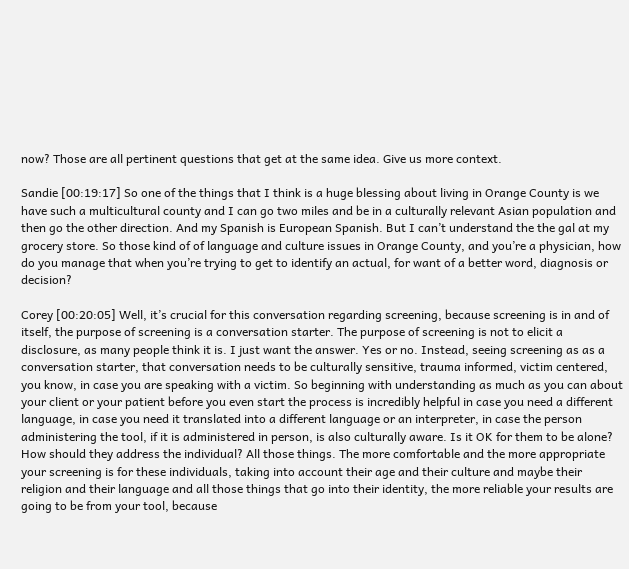now? Those are all pertinent questions that get at the same idea. Give us more context.

Sandie [00:19:17] So one of the things that I think is a huge blessing about living in Orange County is we have such a multicultural county and I can go two miles and be in a culturally relevant Asian population and then go the other direction. And my Spanish is European Spanish. But I can’t understand the the gal at my grocery store. So those kind of of language and culture issues in Orange County, and you’re a physician, how do you manage that when you’re trying to get to identify an actual, for want of a better word, diagnosis or decision?

Corey [00:20:05] Well, it’s crucial for this conversation regarding screening, because screening is in and of itself, the purpose of screening is a conversation starter. The purpose of screening is not to elicit a disclosure, as many people think it is. I just want the answer. Yes or no. Instead, seeing screening as as a conversation starter, that conversation needs to be culturally sensitive, trauma informed, victim centered, you know, in case you are speaking with a victim. So beginning with understanding as much as you can about your client or your patient before you even start the process is incredibly helpful in case you need a different language, in case you need it translated into a different language or an interpreter, in case the person administering the tool, if it is administered in person, is also culturally aware. Is it OK for them to be alone? How should they address the individual? All those things. The more comfortable and the more appropriate your screening is for these individuals, taking into account their age and their culture and maybe their religion and their language and all those things that go into their identity, the more reliable your results are going to be from your tool, because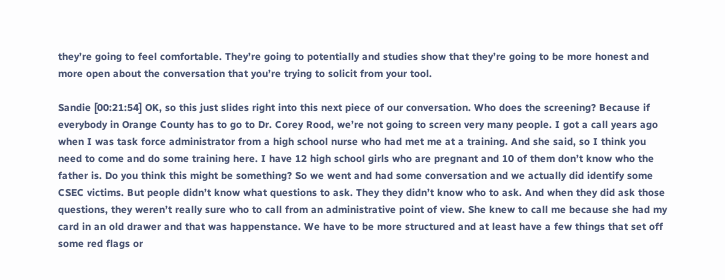they’re going to feel comfortable. They’re going to potentially and studies show that they’re going to be more honest and more open about the conversation that you’re trying to solicit from your tool.

Sandie [00:21:54] OK, so this just slides right into this next piece of our conversation. Who does the screening? Because if everybody in Orange County has to go to Dr. Corey Rood, we’re not going to screen very many people. I got a call years ago when I was task force administrator from a high school nurse who had met me at a training. And she said, so I think you need to come and do some training here. I have 12 high school girls who are pregnant and 10 of them don’t know who the father is. Do you think this might be something? So we went and had some conversation and we actually did identify some CSEC victims. But people didn’t know what questions to ask. They they didn’t know who to ask. And when they did ask those questions, they weren’t really sure who to call from an administrative point of view. She knew to call me because she had my card in an old drawer and that was happenstance. We have to be more structured and at least have a few things that set off some red flags or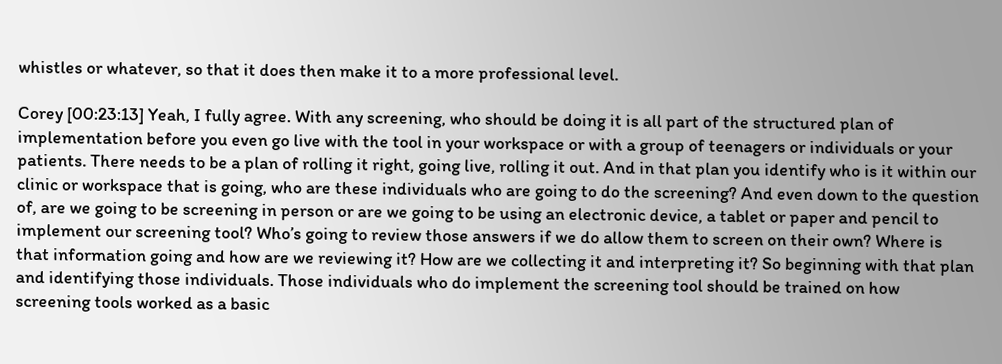whistles or whatever, so that it does then make it to a more professional level.

Corey [00:23:13] Yeah, I fully agree. With any screening, who should be doing it is all part of the structured plan of implementation before you even go live with the tool in your workspace or with a group of teenagers or individuals or your patients. There needs to be a plan of rolling it right, going live, rolling it out. And in that plan you identify who is it within our clinic or workspace that is going, who are these individuals who are going to do the screening? And even down to the question of, are we going to be screening in person or are we going to be using an electronic device, a tablet or paper and pencil to implement our screening tool? Who’s going to review those answers if we do allow them to screen on their own? Where is that information going and how are we reviewing it? How are we collecting it and interpreting it? So beginning with that plan and identifying those individuals. Those individuals who do implement the screening tool should be trained on how screening tools worked as a basic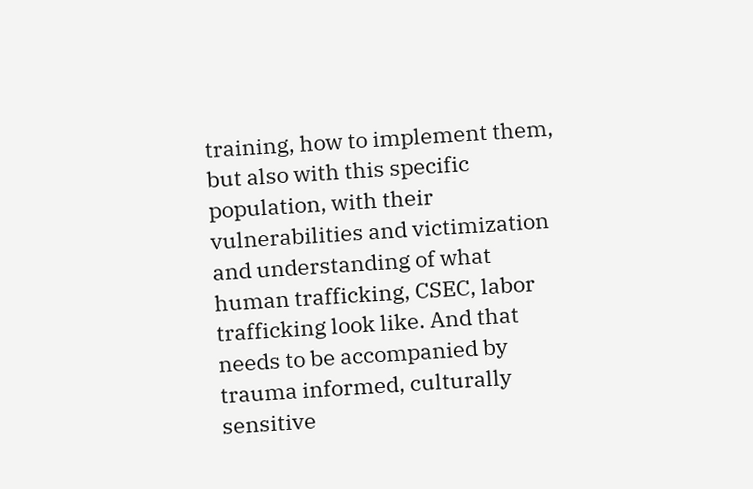training, how to implement them, but also with this specific population, with their vulnerabilities and victimization and understanding of what human trafficking, CSEC, labor trafficking look like. And that needs to be accompanied by trauma informed, culturally sensitive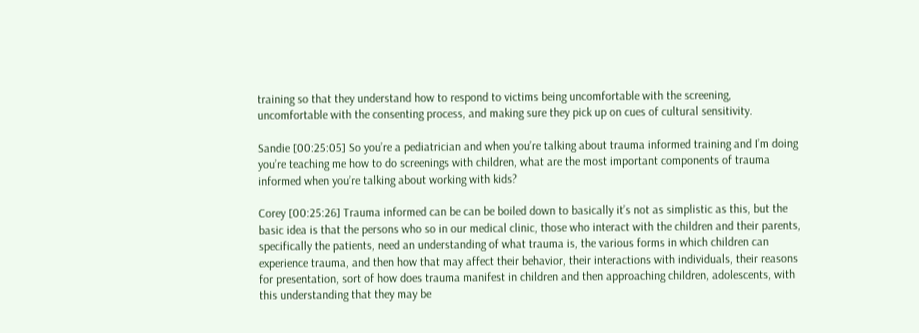training so that they understand how to respond to victims being uncomfortable with the screening, uncomfortable with the consenting process, and making sure they pick up on cues of cultural sensitivity.

Sandie [00:25:05] So you’re a pediatrician and when you’re talking about trauma informed training and I’m doing you’re teaching me how to do screenings with children, what are the most important components of trauma informed when you’re talking about working with kids?

Corey [00:25:26] Trauma informed can be can be boiled down to basically it’s not as simplistic as this, but the basic idea is that the persons who so in our medical clinic, those who interact with the children and their parents, specifically the patients, need an understanding of what trauma is, the various forms in which children can experience trauma, and then how that may affect their behavior, their interactions with individuals, their reasons for presentation, sort of how does trauma manifest in children and then approaching children, adolescents, with this understanding that they may be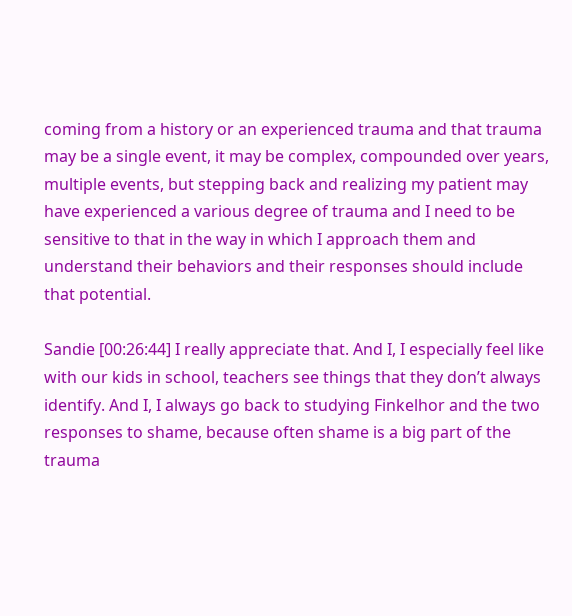coming from a history or an experienced trauma and that trauma may be a single event, it may be complex, compounded over years, multiple events, but stepping back and realizing my patient may have experienced a various degree of trauma and I need to be sensitive to that in the way in which I approach them and understand their behaviors and their responses should include that potential.

Sandie [00:26:44] I really appreciate that. And I, I especially feel like with our kids in school, teachers see things that they don’t always identify. And I, I always go back to studying Finkelhor and the two responses to shame, because often shame is a big part of the trauma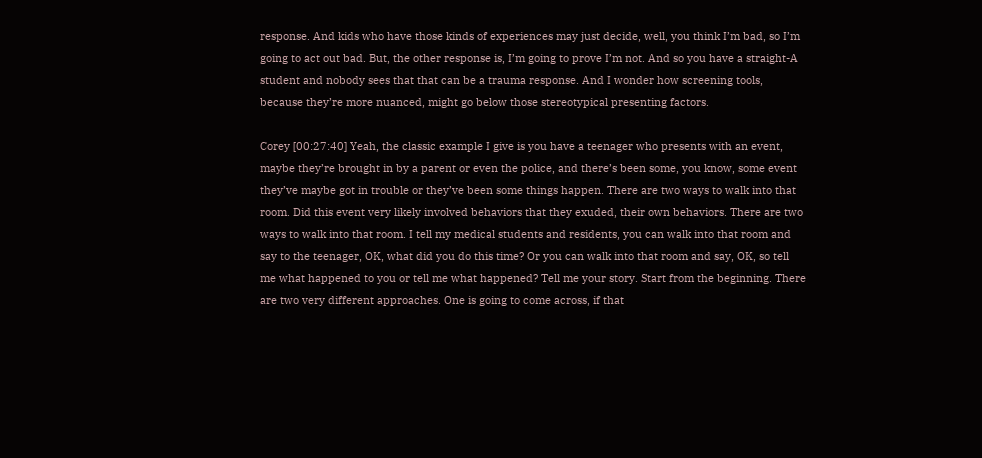response. And kids who have those kinds of experiences may just decide, well, you think I’m bad, so I’m going to act out bad. But, the other response is, I’m going to prove I’m not. And so you have a straight-A student and nobody sees that that can be a trauma response. And I wonder how screening tools, because they’re more nuanced, might go below those stereotypical presenting factors.

Corey [00:27:40] Yeah, the classic example I give is you have a teenager who presents with an event, maybe they’re brought in by a parent or even the police, and there’s been some, you know, some event they’ve maybe got in trouble or they’ve been some things happen. There are two ways to walk into that room. Did this event very likely involved behaviors that they exuded, their own behaviors. There are two ways to walk into that room. I tell my medical students and residents, you can walk into that room and say to the teenager, OK, what did you do this time? Or you can walk into that room and say, OK, so tell me what happened to you or tell me what happened? Tell me your story. Start from the beginning. There are two very different approaches. One is going to come across, if that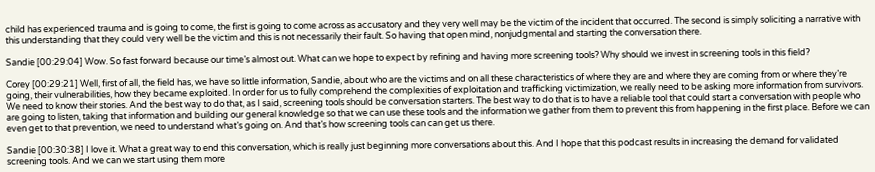child has experienced trauma and is going to come, the first is going to come across as accusatory and they very well may be the victim of the incident that occurred. The second is simply soliciting a narrative with this understanding that they could very well be the victim and this is not necessarily their fault. So having that open mind, nonjudgmental and starting the conversation there.

Sandie [00:29:04] Wow. So fast forward because our time’s almost out. What can we hope to expect by refining and having more screening tools? Why should we invest in screening tools in this field?

Corey [00:29:21] Well, first of all, the field has, we have so little information, Sandie, about who are the victims and on all these characteristics of where they are and where they are coming from or where they’re going, their vulnerabilities, how they became exploited. In order for us to fully comprehend the complexities of exploitation and trafficking victimization, we really need to be asking more information from survivors. We need to know their stories. And the best way to do that, as I said, screening tools should be conversation starters. The best way to do that is to have a reliable tool that could start a conversation with people who are going to listen, taking that information and building our general knowledge so that we can use these tools and the information we gather from them to prevent this from happening in the first place. Before we can even get to that prevention, we need to understand what’s going on. And that’s how screening tools can can get us there.

Sandie [00:30:38] I love it. What a great way to end this conversation, which is really just beginning more conversations about this. And I hope that this podcast results in increasing the demand for validated screening tools. And we can we start using them more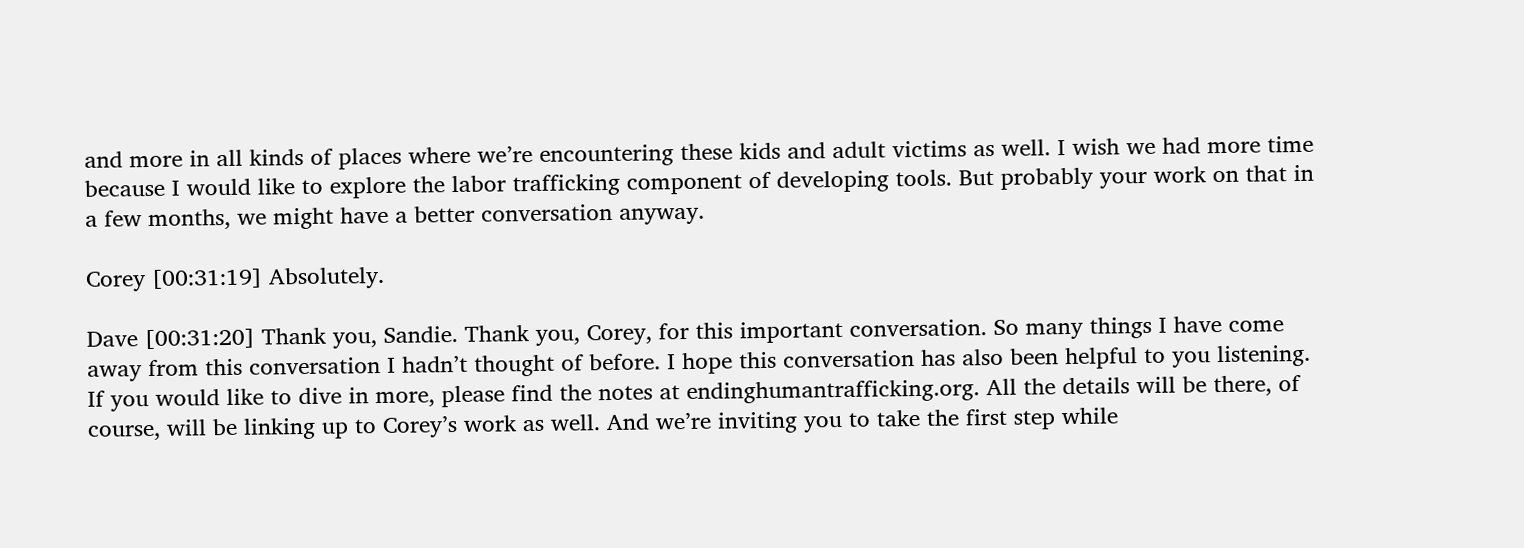and more in all kinds of places where we’re encountering these kids and adult victims as well. I wish we had more time because I would like to explore the labor trafficking component of developing tools. But probably your work on that in a few months, we might have a better conversation anyway.

Corey [00:31:19] Absolutely.

Dave [00:31:20] Thank you, Sandie. Thank you, Corey, for this important conversation. So many things I have come away from this conversation I hadn’t thought of before. I hope this conversation has also been helpful to you listening. If you would like to dive in more, please find the notes at endinghumantrafficking.org. All the details will be there, of course, will be linking up to Corey’s work as well. And we’re inviting you to take the first step while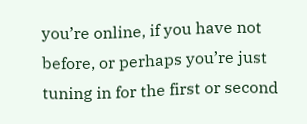you’re online, if you have not before, or perhaps you’re just tuning in for the first or second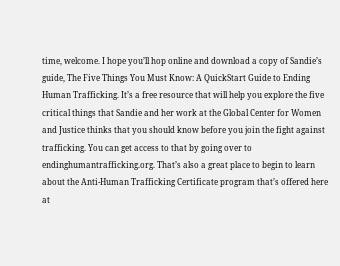time, welcome. I hope you’ll hop online and download a copy of Sandie’s guide, The Five Things You Must Know: A QuickStart Guide to Ending Human Trafficking. It’s a free resource that will help you explore the five critical things that Sandie and her work at the Global Center for Women and Justice thinks that you should know before you join the fight against trafficking. You can get access to that by going over to endinghumantrafficking.org. That’s also a great place to begin to learn about the Anti-Human Trafficking Certificate program that’s offered here at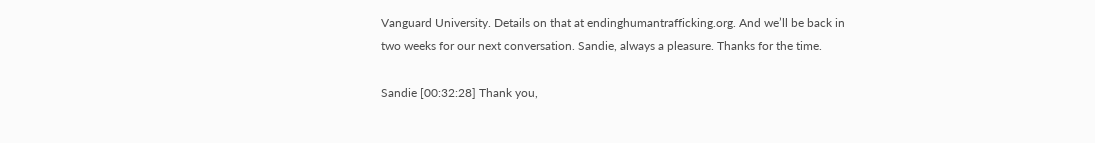Vanguard University. Details on that at endinghumantrafficking.org. And we’ll be back in two weeks for our next conversation. Sandie, always a pleasure. Thanks for the time.

Sandie [00:32:28] Thank you,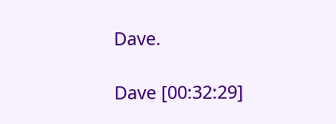Dave.

Dave [00:32:29]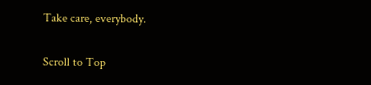Take care, everybody.

Scroll to Top